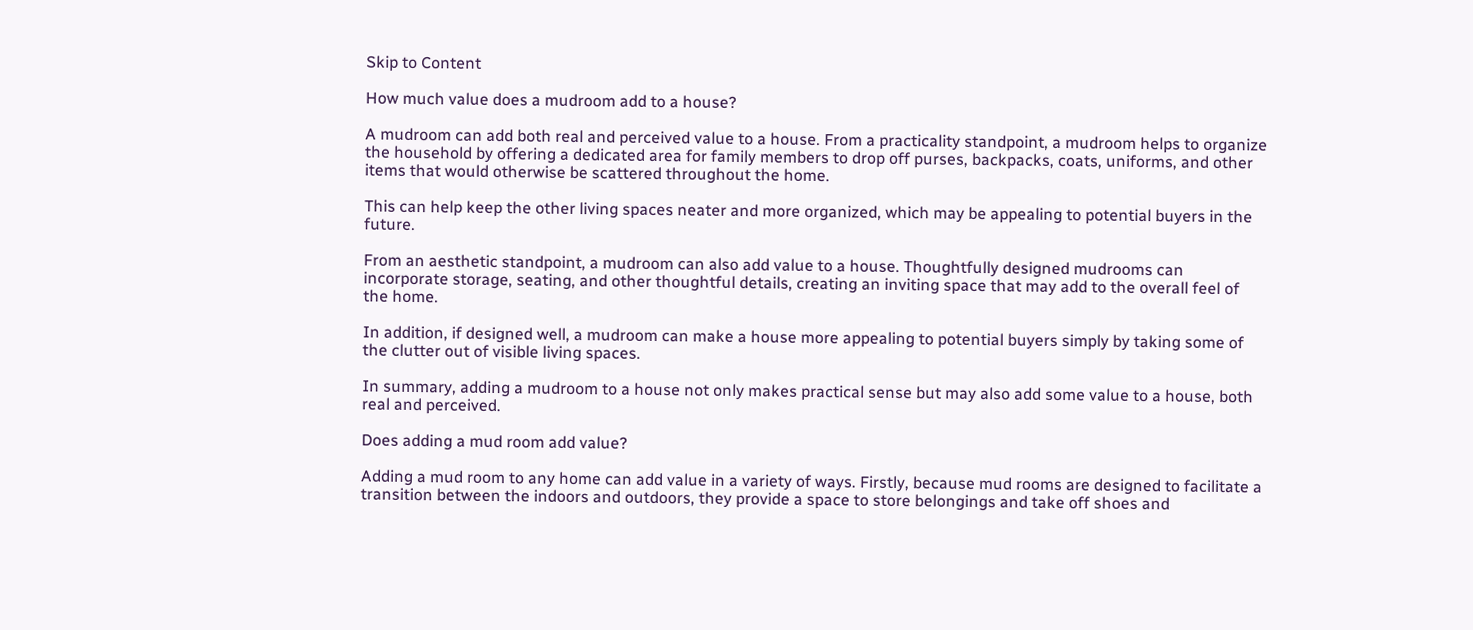Skip to Content

How much value does a mudroom add to a house?

A mudroom can add both real and perceived value to a house. From a practicality standpoint, a mudroom helps to organize the household by offering a dedicated area for family members to drop off purses, backpacks, coats, uniforms, and other items that would otherwise be scattered throughout the home.

This can help keep the other living spaces neater and more organized, which may be appealing to potential buyers in the future.

From an aesthetic standpoint, a mudroom can also add value to a house. Thoughtfully designed mudrooms can incorporate storage, seating, and other thoughtful details, creating an inviting space that may add to the overall feel of the home.

In addition, if designed well, a mudroom can make a house more appealing to potential buyers simply by taking some of the clutter out of visible living spaces.

In summary, adding a mudroom to a house not only makes practical sense but may also add some value to a house, both real and perceived.

Does adding a mud room add value?

Adding a mud room to any home can add value in a variety of ways. Firstly, because mud rooms are designed to facilitate a transition between the indoors and outdoors, they provide a space to store belongings and take off shoes and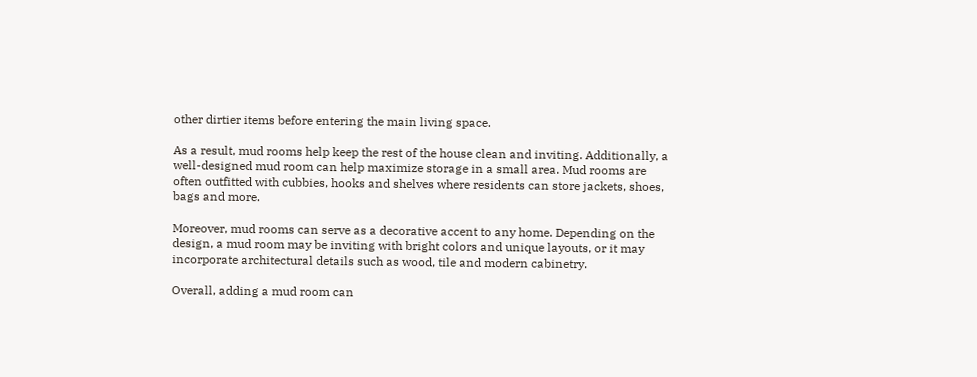other dirtier items before entering the main living space.

As a result, mud rooms help keep the rest of the house clean and inviting. Additionally, a well-designed mud room can help maximize storage in a small area. Mud rooms are often outfitted with cubbies, hooks and shelves where residents can store jackets, shoes, bags and more.

Moreover, mud rooms can serve as a decorative accent to any home. Depending on the design, a mud room may be inviting with bright colors and unique layouts, or it may incorporate architectural details such as wood, tile and modern cabinetry.

Overall, adding a mud room can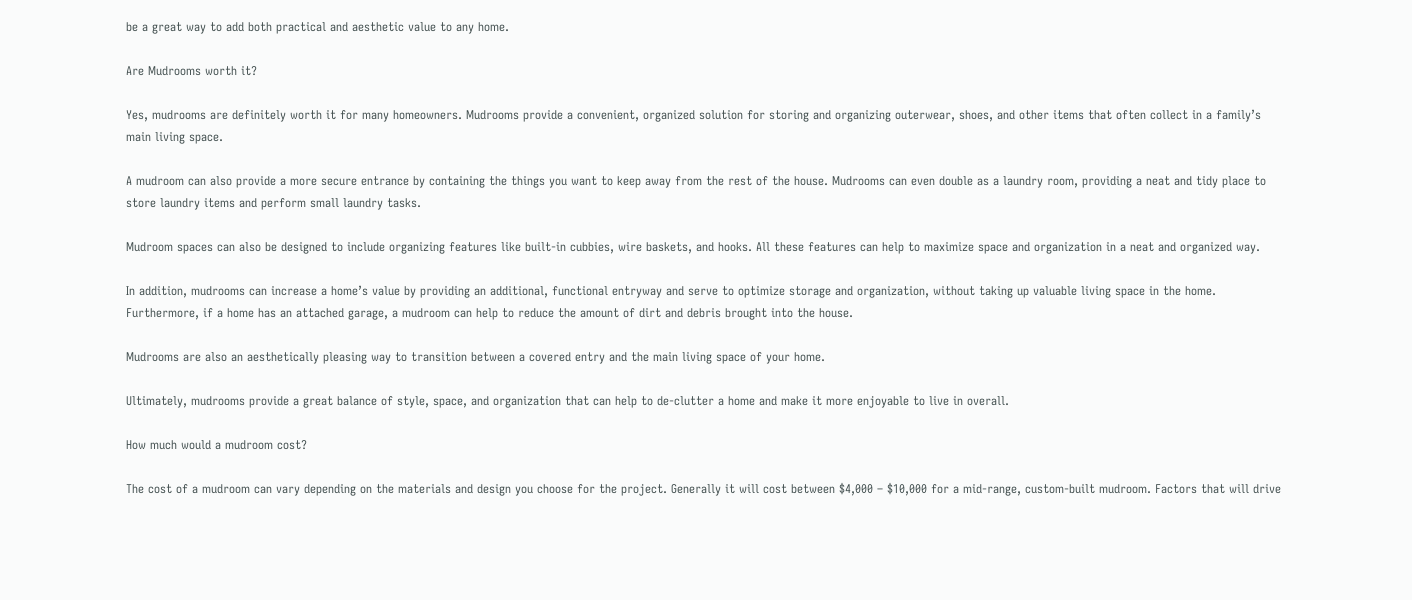be a great way to add both practical and aesthetic value to any home.

Are Mudrooms worth it?

Yes, mudrooms are definitely worth it for many homeowners. Mudrooms provide a convenient, organized solution for storing and organizing outerwear, shoes, and other items that often collect in a family’s main living space.

A mudroom can also provide a more secure entrance by containing the things you want to keep away from the rest of the house. Mudrooms can even double as a laundry room, providing a neat and tidy place to store laundry items and perform small laundry tasks.

Mudroom spaces can also be designed to include organizing features like built-in cubbies, wire baskets, and hooks. All these features can help to maximize space and organization in a neat and organized way.

In addition, mudrooms can increase a home’s value by providing an additional, functional entryway and serve to optimize storage and organization, without taking up valuable living space in the home. Furthermore, if a home has an attached garage, a mudroom can help to reduce the amount of dirt and debris brought into the house.

Mudrooms are also an aesthetically pleasing way to transition between a covered entry and the main living space of your home.

Ultimately, mudrooms provide a great balance of style, space, and organization that can help to de-clutter a home and make it more enjoyable to live in overall.

How much would a mudroom cost?

The cost of a mudroom can vary depending on the materials and design you choose for the project. Generally it will cost between $4,000 – $10,000 for a mid-range, custom-built mudroom. Factors that will drive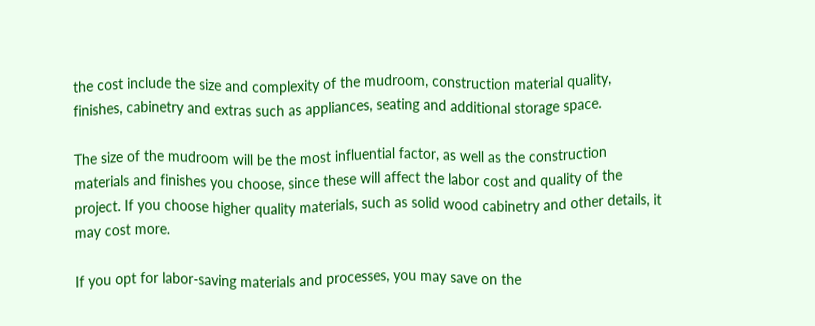the cost include the size and complexity of the mudroom, construction material quality, finishes, cabinetry and extras such as appliances, seating and additional storage space.

The size of the mudroom will be the most influential factor, as well as the construction materials and finishes you choose, since these will affect the labor cost and quality of the project. If you choose higher quality materials, such as solid wood cabinetry and other details, it may cost more.

If you opt for labor-saving materials and processes, you may save on the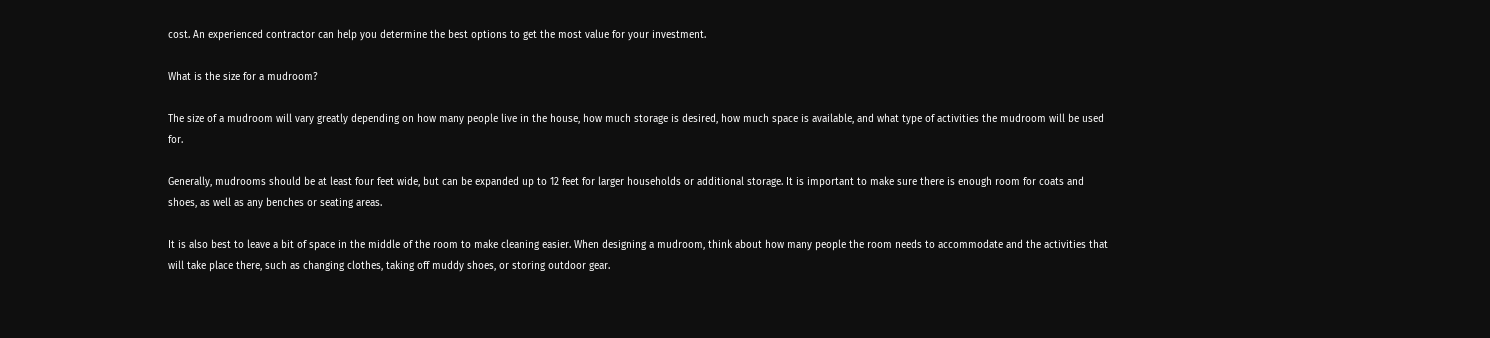cost. An experienced contractor can help you determine the best options to get the most value for your investment.

What is the size for a mudroom?

The size of a mudroom will vary greatly depending on how many people live in the house, how much storage is desired, how much space is available, and what type of activities the mudroom will be used for.

Generally, mudrooms should be at least four feet wide, but can be expanded up to 12 feet for larger households or additional storage. It is important to make sure there is enough room for coats and shoes, as well as any benches or seating areas.

It is also best to leave a bit of space in the middle of the room to make cleaning easier. When designing a mudroom, think about how many people the room needs to accommodate and the activities that will take place there, such as changing clothes, taking off muddy shoes, or storing outdoor gear.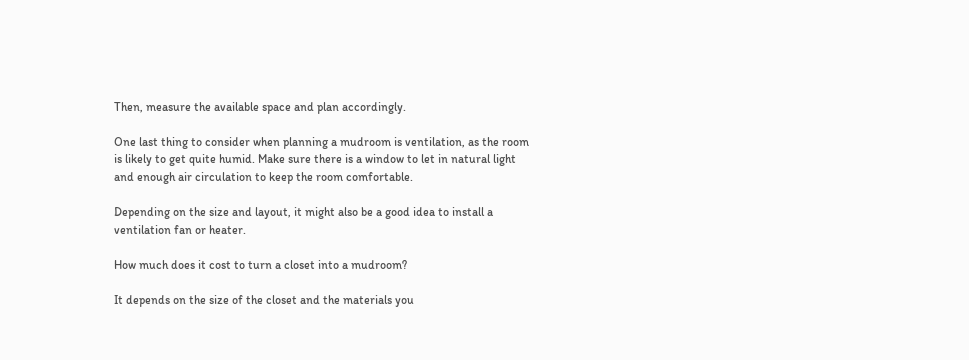Then, measure the available space and plan accordingly.

One last thing to consider when planning a mudroom is ventilation, as the room is likely to get quite humid. Make sure there is a window to let in natural light and enough air circulation to keep the room comfortable.

Depending on the size and layout, it might also be a good idea to install a ventilation fan or heater.

How much does it cost to turn a closet into a mudroom?

It depends on the size of the closet and the materials you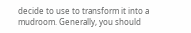decide to use to transform it into a mudroom. Generally, you should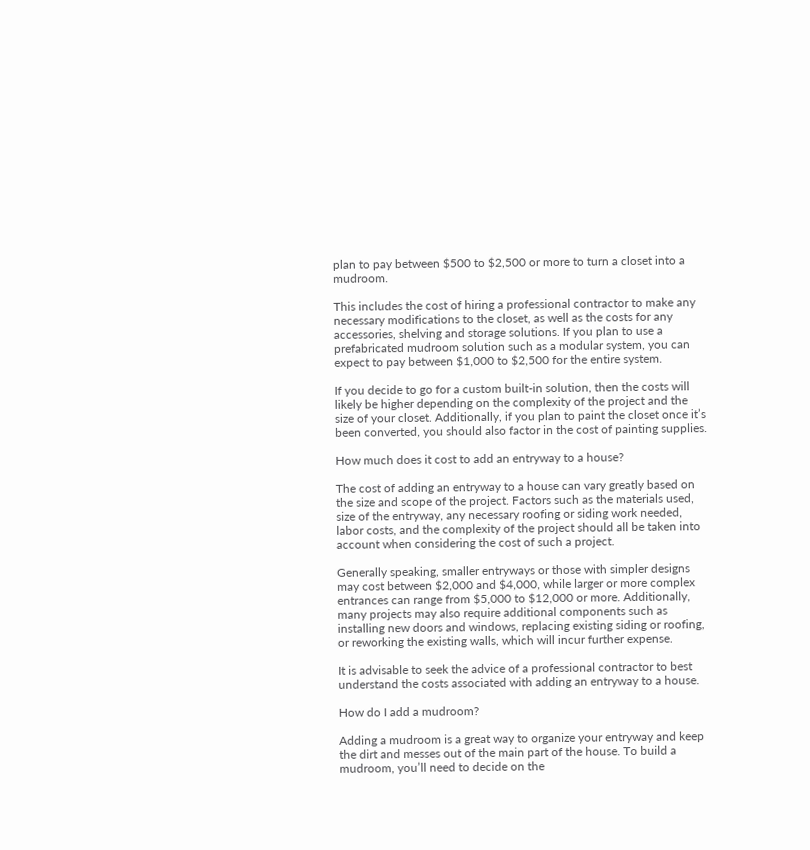plan to pay between $500 to $2,500 or more to turn a closet into a mudroom.

This includes the cost of hiring a professional contractor to make any necessary modifications to the closet, as well as the costs for any accessories, shelving and storage solutions. If you plan to use a prefabricated mudroom solution such as a modular system, you can expect to pay between $1,000 to $2,500 for the entire system.

If you decide to go for a custom built-in solution, then the costs will likely be higher depending on the complexity of the project and the size of your closet. Additionally, if you plan to paint the closet once it’s been converted, you should also factor in the cost of painting supplies.

How much does it cost to add an entryway to a house?

The cost of adding an entryway to a house can vary greatly based on the size and scope of the project. Factors such as the materials used, size of the entryway, any necessary roofing or siding work needed, labor costs, and the complexity of the project should all be taken into account when considering the cost of such a project.

Generally speaking, smaller entryways or those with simpler designs may cost between $2,000 and $4,000, while larger or more complex entrances can range from $5,000 to $12,000 or more. Additionally, many projects may also require additional components such as installing new doors and windows, replacing existing siding or roofing, or reworking the existing walls, which will incur further expense.

It is advisable to seek the advice of a professional contractor to best understand the costs associated with adding an entryway to a house.

How do I add a mudroom?

Adding a mudroom is a great way to organize your entryway and keep the dirt and messes out of the main part of the house. To build a mudroom, you’ll need to decide on the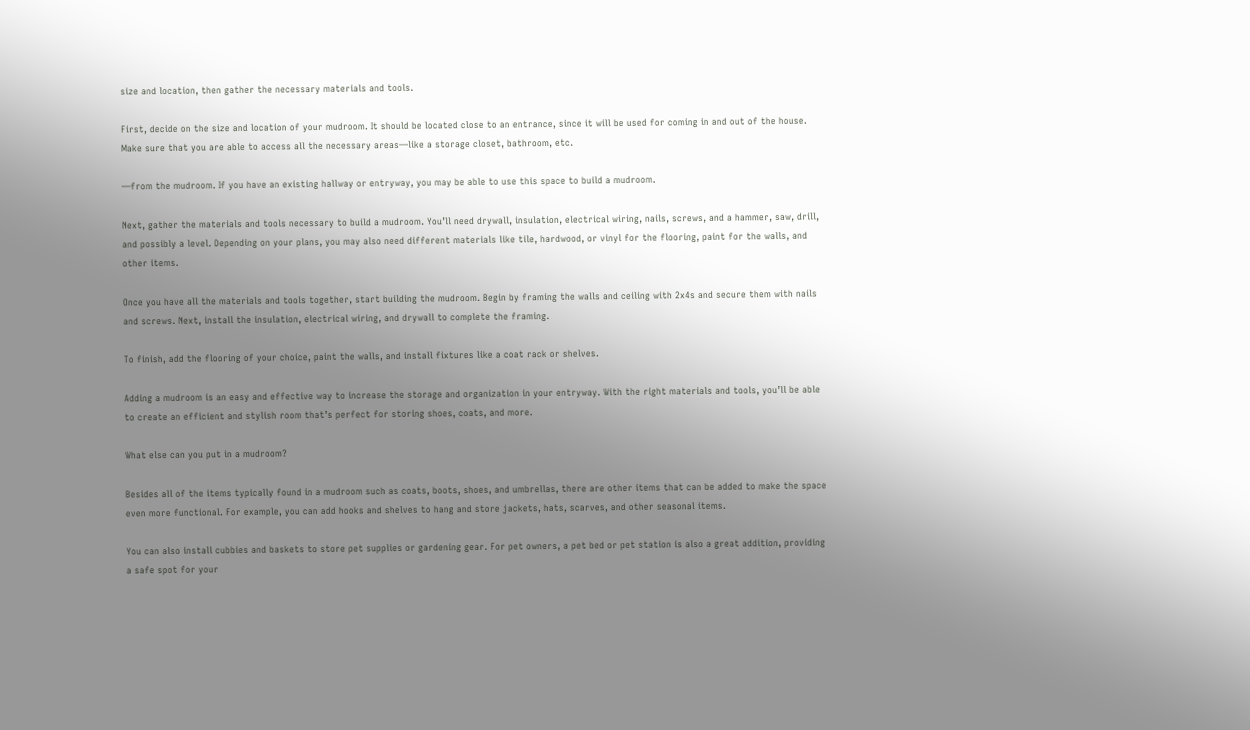size and location, then gather the necessary materials and tools.

First, decide on the size and location of your mudroom. It should be located close to an entrance, since it will be used for coming in and out of the house. Make sure that you are able to access all the necessary areas—like a storage closet, bathroom, etc.

—from the mudroom. If you have an existing hallway or entryway, you may be able to use this space to build a mudroom.

Next, gather the materials and tools necessary to build a mudroom. You’ll need drywall, insulation, electrical wiring, nails, screws, and a hammer, saw, drill, and possibly a level. Depending on your plans, you may also need different materials like tile, hardwood, or vinyl for the flooring, paint for the walls, and other items.

Once you have all the materials and tools together, start building the mudroom. Begin by framing the walls and ceiling with 2x4s and secure them with nails and screws. Next, install the insulation, electrical wiring, and drywall to complete the framing.

To finish, add the flooring of your choice, paint the walls, and install fixtures like a coat rack or shelves.

Adding a mudroom is an easy and effective way to increase the storage and organization in your entryway. With the right materials and tools, you’ll be able to create an efficient and stylish room that’s perfect for storing shoes, coats, and more.

What else can you put in a mudroom?

Besides all of the items typically found in a mudroom such as coats, boots, shoes, and umbrellas, there are other items that can be added to make the space even more functional. For example, you can add hooks and shelves to hang and store jackets, hats, scarves, and other seasonal items.

You can also install cubbies and baskets to store pet supplies or gardening gear. For pet owners, a pet bed or pet station is also a great addition, providing a safe spot for your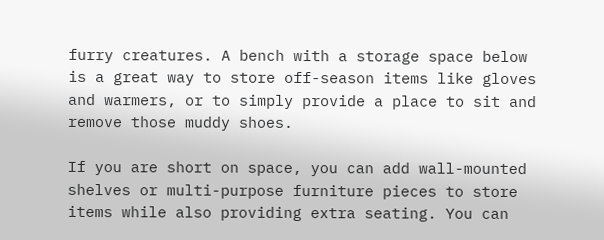furry creatures. A bench with a storage space below is a great way to store off-season items like gloves and warmers, or to simply provide a place to sit and remove those muddy shoes.

If you are short on space, you can add wall-mounted shelves or multi-purpose furniture pieces to store items while also providing extra seating. You can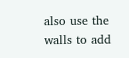also use the walls to add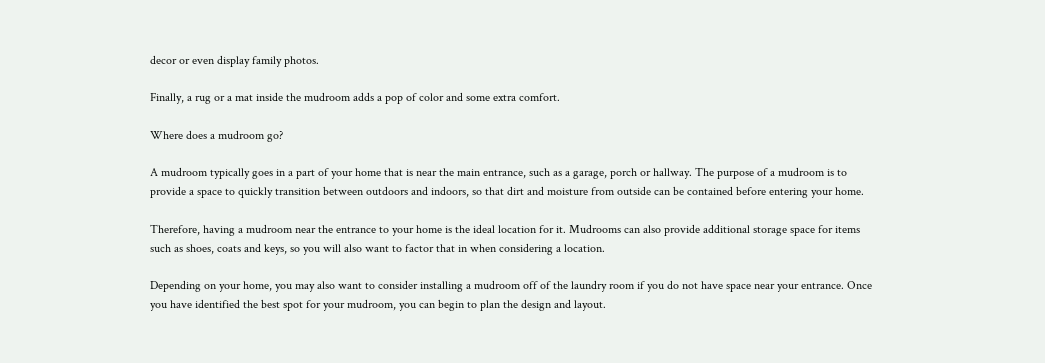decor or even display family photos.

Finally, a rug or a mat inside the mudroom adds a pop of color and some extra comfort.

Where does a mudroom go?

A mudroom typically goes in a part of your home that is near the main entrance, such as a garage, porch or hallway. The purpose of a mudroom is to provide a space to quickly transition between outdoors and indoors, so that dirt and moisture from outside can be contained before entering your home.

Therefore, having a mudroom near the entrance to your home is the ideal location for it. Mudrooms can also provide additional storage space for items such as shoes, coats and keys, so you will also want to factor that in when considering a location.

Depending on your home, you may also want to consider installing a mudroom off of the laundry room if you do not have space near your entrance. Once you have identified the best spot for your mudroom, you can begin to plan the design and layout.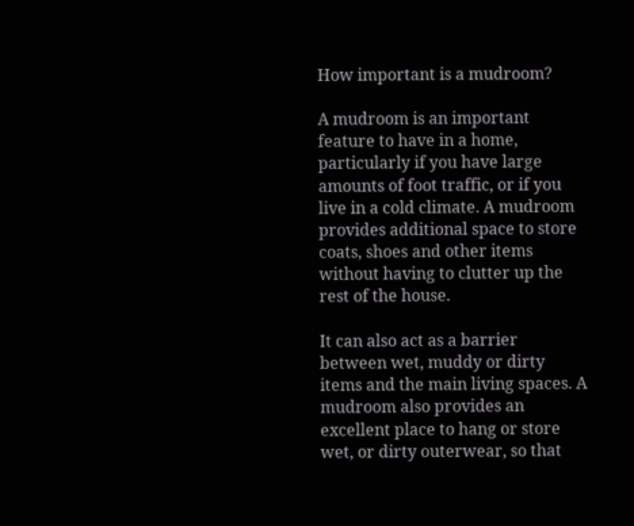How important is a mudroom?

A mudroom is an important feature to have in a home, particularly if you have large amounts of foot traffic, or if you live in a cold climate. A mudroom provides additional space to store coats, shoes and other items without having to clutter up the rest of the house.

It can also act as a barrier between wet, muddy or dirty items and the main living spaces. A mudroom also provides an excellent place to hang or store wet, or dirty outerwear, so that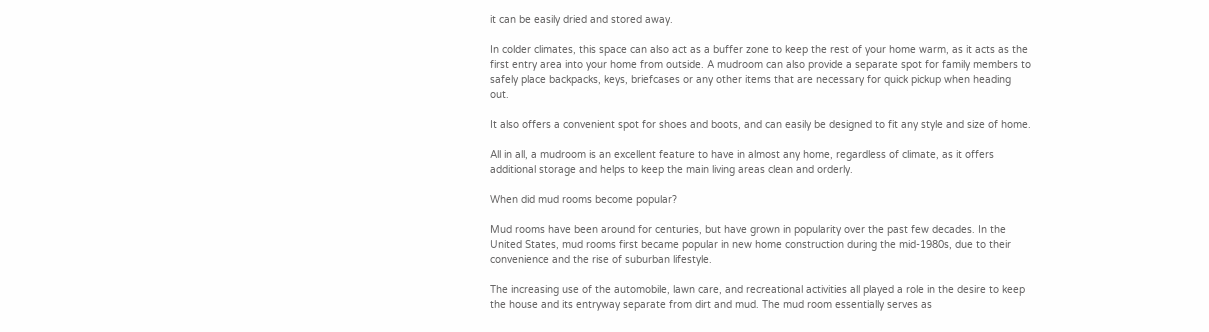it can be easily dried and stored away.

In colder climates, this space can also act as a buffer zone to keep the rest of your home warm, as it acts as the first entry area into your home from outside. A mudroom can also provide a separate spot for family members to safely place backpacks, keys, briefcases or any other items that are necessary for quick pickup when heading out.

It also offers a convenient spot for shoes and boots, and can easily be designed to fit any style and size of home.

All in all, a mudroom is an excellent feature to have in almost any home, regardless of climate, as it offers additional storage and helps to keep the main living areas clean and orderly.

When did mud rooms become popular?

Mud rooms have been around for centuries, but have grown in popularity over the past few decades. In the United States, mud rooms first became popular in new home construction during the mid-1980s, due to their convenience and the rise of suburban lifestyle.

The increasing use of the automobile, lawn care, and recreational activities all played a role in the desire to keep the house and its entryway separate from dirt and mud. The mud room essentially serves as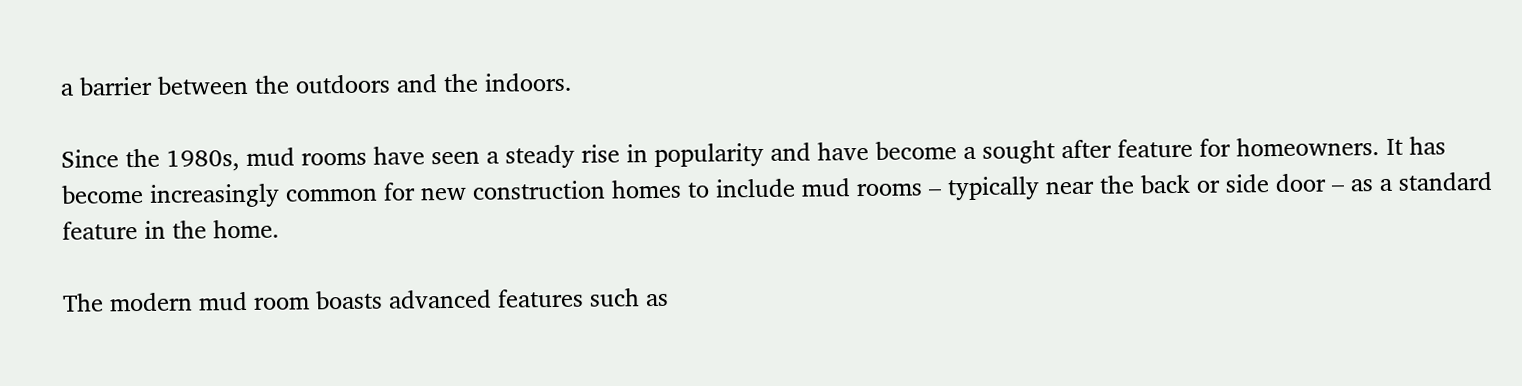a barrier between the outdoors and the indoors.

Since the 1980s, mud rooms have seen a steady rise in popularity and have become a sought after feature for homeowners. It has become increasingly common for new construction homes to include mud rooms – typically near the back or side door – as a standard feature in the home.

The modern mud room boasts advanced features such as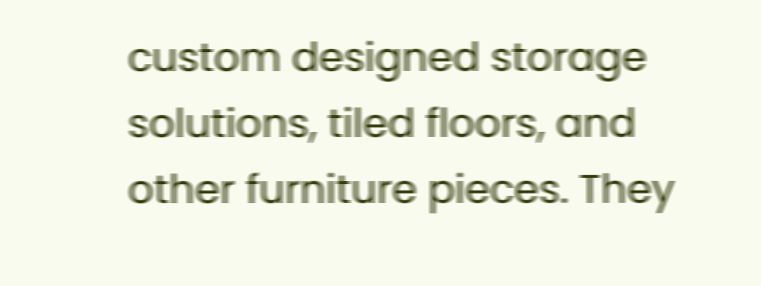custom designed storage solutions, tiled floors, and other furniture pieces. They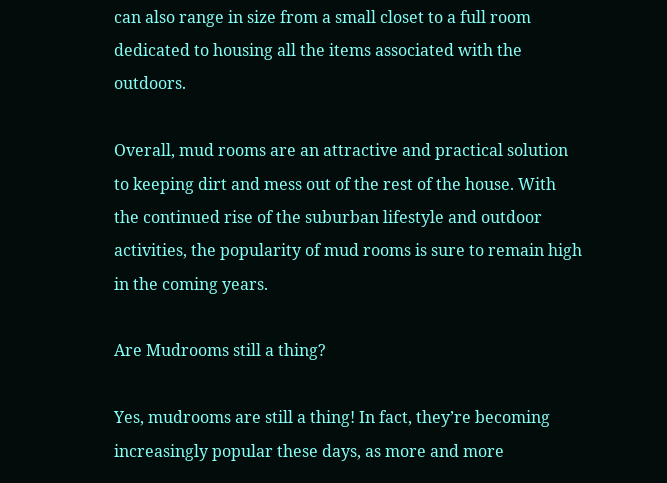can also range in size from a small closet to a full room dedicated to housing all the items associated with the outdoors.

Overall, mud rooms are an attractive and practical solution to keeping dirt and mess out of the rest of the house. With the continued rise of the suburban lifestyle and outdoor activities, the popularity of mud rooms is sure to remain high in the coming years.

Are Mudrooms still a thing?

Yes, mudrooms are still a thing! In fact, they’re becoming increasingly popular these days, as more and more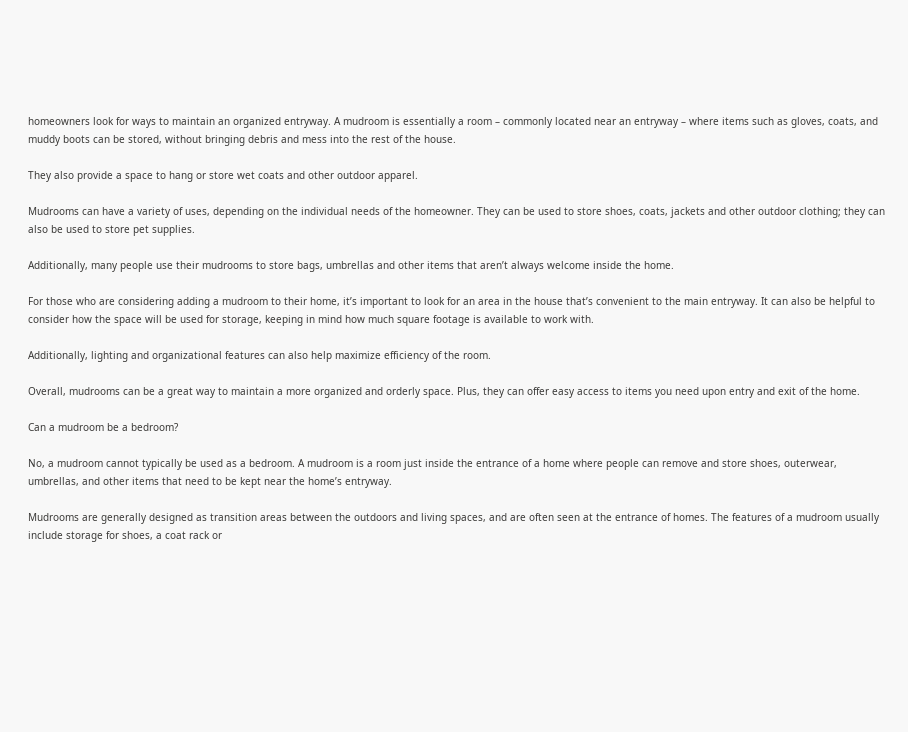homeowners look for ways to maintain an organized entryway. A mudroom is essentially a room – commonly located near an entryway – where items such as gloves, coats, and muddy boots can be stored, without bringing debris and mess into the rest of the house.

They also provide a space to hang or store wet coats and other outdoor apparel.

Mudrooms can have a variety of uses, depending on the individual needs of the homeowner. They can be used to store shoes, coats, jackets and other outdoor clothing; they can also be used to store pet supplies.

Additionally, many people use their mudrooms to store bags, umbrellas and other items that aren’t always welcome inside the home.

For those who are considering adding a mudroom to their home, it’s important to look for an area in the house that’s convenient to the main entryway. It can also be helpful to consider how the space will be used for storage, keeping in mind how much square footage is available to work with.

Additionally, lighting and organizational features can also help maximize efficiency of the room.

Overall, mudrooms can be a great way to maintain a more organized and orderly space. Plus, they can offer easy access to items you need upon entry and exit of the home.

Can a mudroom be a bedroom?

No, a mudroom cannot typically be used as a bedroom. A mudroom is a room just inside the entrance of a home where people can remove and store shoes, outerwear, umbrellas, and other items that need to be kept near the home’s entryway.

Mudrooms are generally designed as transition areas between the outdoors and living spaces, and are often seen at the entrance of homes. The features of a mudroom usually include storage for shoes, a coat rack or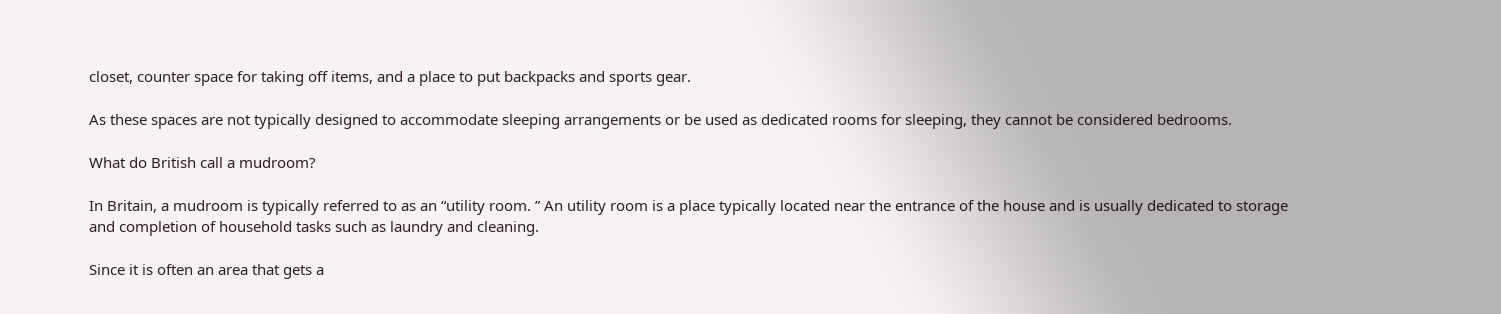closet, counter space for taking off items, and a place to put backpacks and sports gear.

As these spaces are not typically designed to accommodate sleeping arrangements or be used as dedicated rooms for sleeping, they cannot be considered bedrooms.

What do British call a mudroom?

In Britain, a mudroom is typically referred to as an “utility room. ” An utility room is a place typically located near the entrance of the house and is usually dedicated to storage and completion of household tasks such as laundry and cleaning.

Since it is often an area that gets a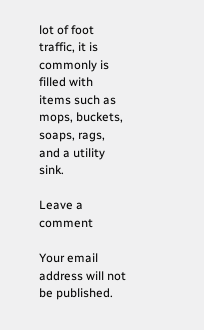lot of foot traffic, it is commonly is filled with items such as mops, buckets, soaps, rags, and a utility sink.

Leave a comment

Your email address will not be published.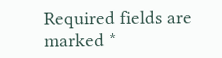Required fields are marked *